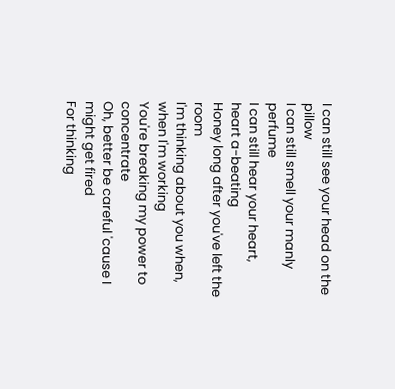I can still see your head on the pillow
I can still smell your manly perfume
I can still hear your heart, heart a-beating
Honey long after you've left the room
I'm thinking about you when, when I'm working
You're breaking my power to concentrate
Oh, better be careful 'cause I might get fired
For thinking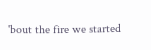'bout the fire we started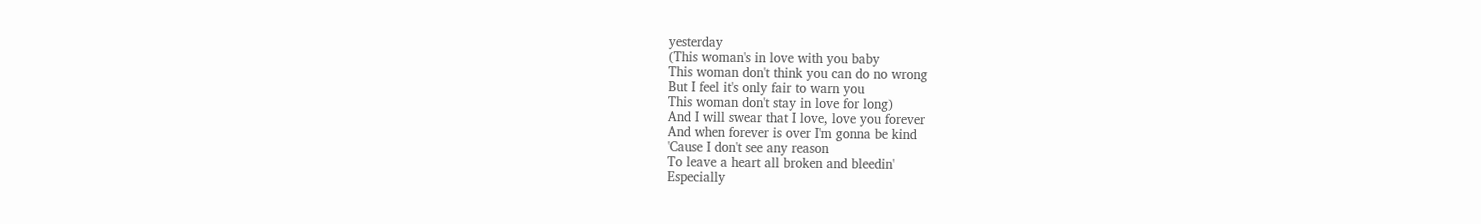yesterday
(This woman's in love with you baby
This woman don't think you can do no wrong
But I feel it's only fair to warn you
This woman don't stay in love for long)
And I will swear that I love, love you forever
And when forever is over I'm gonna be kind
'Cause I don't see any reason
To leave a heart all broken and bleedin'
Especially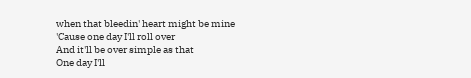when that bleedin' heart might be mine
'Cause one day I'll roll over
And it'll be over simple as that
One day I'll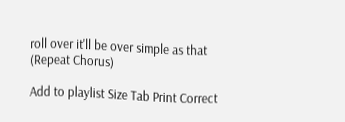roll over it'll be over simple as that
(Repeat Chorus)

Add to playlist Size Tab Print Correct